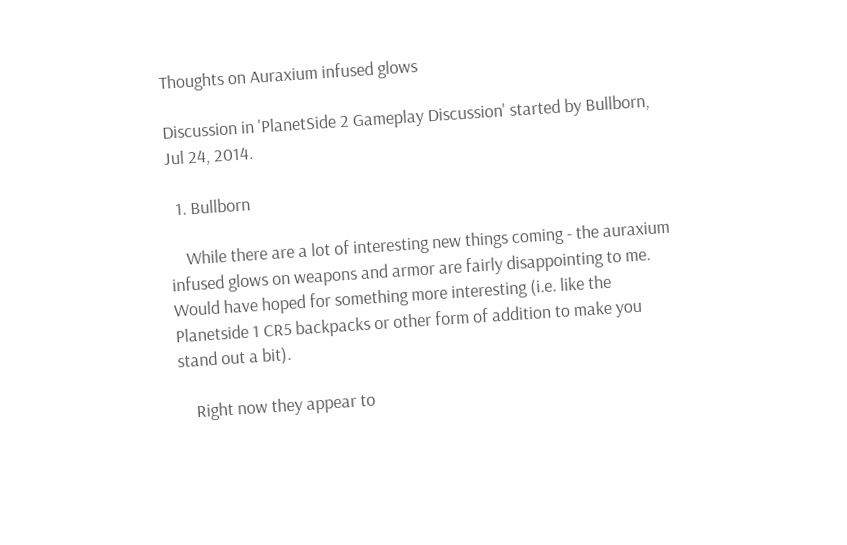Thoughts on Auraxium infused glows

Discussion in 'PlanetSide 2 Gameplay Discussion' started by Bullborn, Jul 24, 2014.

  1. Bullborn

    While there are a lot of interesting new things coming - the auraxium infused glows on weapons and armor are fairly disappointing to me. Would have hoped for something more interesting (i.e. like the Planetside 1 CR5 backpacks or other form of addition to make you stand out a bit).

    Right now they appear to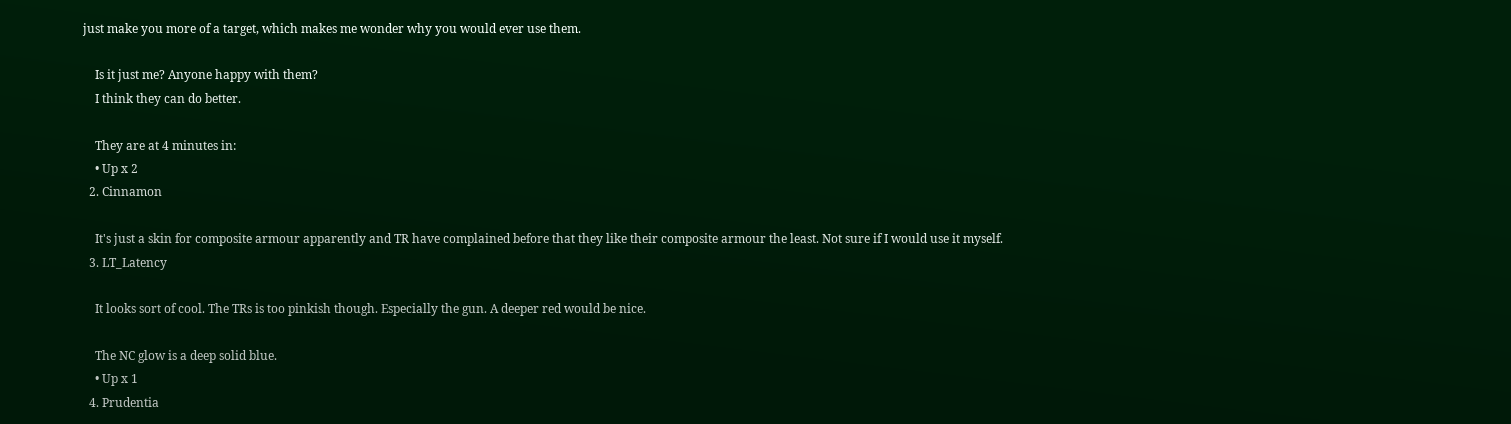just make you more of a target, which makes me wonder why you would ever use them.

    Is it just me? Anyone happy with them?
    I think they can do better.

    They are at 4 minutes in:
    • Up x 2
  2. Cinnamon

    It's just a skin for composite armour apparently and TR have complained before that they like their composite armour the least. Not sure if I would use it myself.
  3. LT_Latency

    It looks sort of cool. The TRs is too pinkish though. Especially the gun. A deeper red would be nice.

    The NC glow is a deep solid blue.
    • Up x 1
  4. Prudentia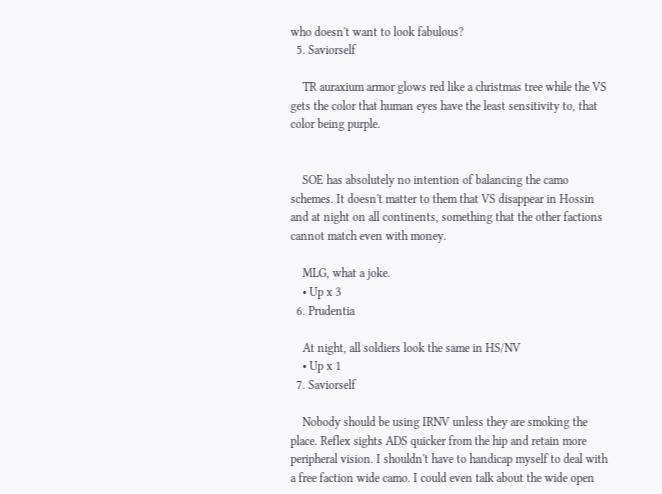who doesn't want to look fabulous?
  5. Saviorself

    TR auraxium armor glows red like a christmas tree while the VS gets the color that human eyes have the least sensitivity to, that color being purple.


    SOE has absolutely no intention of balancing the camo schemes. It doesn't matter to them that VS disappear in Hossin and at night on all continents, something that the other factions cannot match even with money.

    MLG, what a joke.
    • Up x 3
  6. Prudentia

    At night, all soldiers look the same in HS/NV
    • Up x 1
  7. Saviorself

    Nobody should be using IRNV unless they are smoking the place. Reflex sights ADS quicker from the hip and retain more peripheral vision. I shouldn't have to handicap myself to deal with a free faction wide camo. I could even talk about the wide open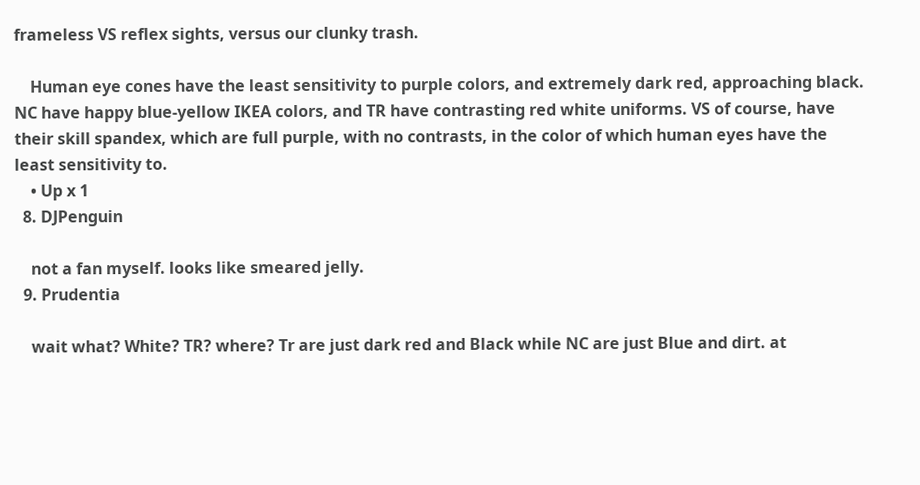frameless VS reflex sights, versus our clunky trash.

    Human eye cones have the least sensitivity to purple colors, and extremely dark red, approaching black. NC have happy blue-yellow IKEA colors, and TR have contrasting red white uniforms. VS of course, have their skill spandex, which are full purple, with no contrasts, in the color of which human eyes have the least sensitivity to.
    • Up x 1
  8. DJPenguin

    not a fan myself. looks like smeared jelly.
  9. Prudentia

    wait what? White? TR? where? Tr are just dark red and Black while NC are just Blue and dirt. at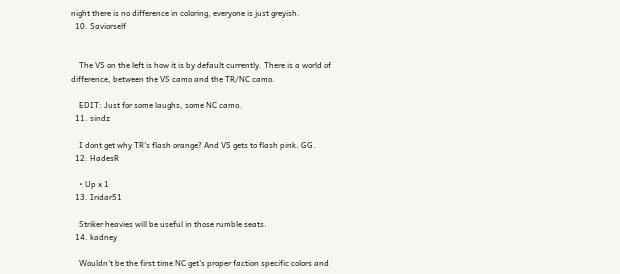night there is no difference in coloring, everyone is just greyish.
  10. Saviorself


    The VS on the left is how it is by default currently. There is a world of difference, between the VS camo and the TR/NC camo.

    EDIT: Just for some laughs, some NC camo.
  11. sindz

    I dont get why TR's flash orange? And VS gets to flash pink. GG.
  12. HadesR

    • Up x 1
  13. Iridar51

    Striker heavies will be useful in those rumble seats.
  14. kadney

    Wouldn't be the first time NC get's proper faction specific colors and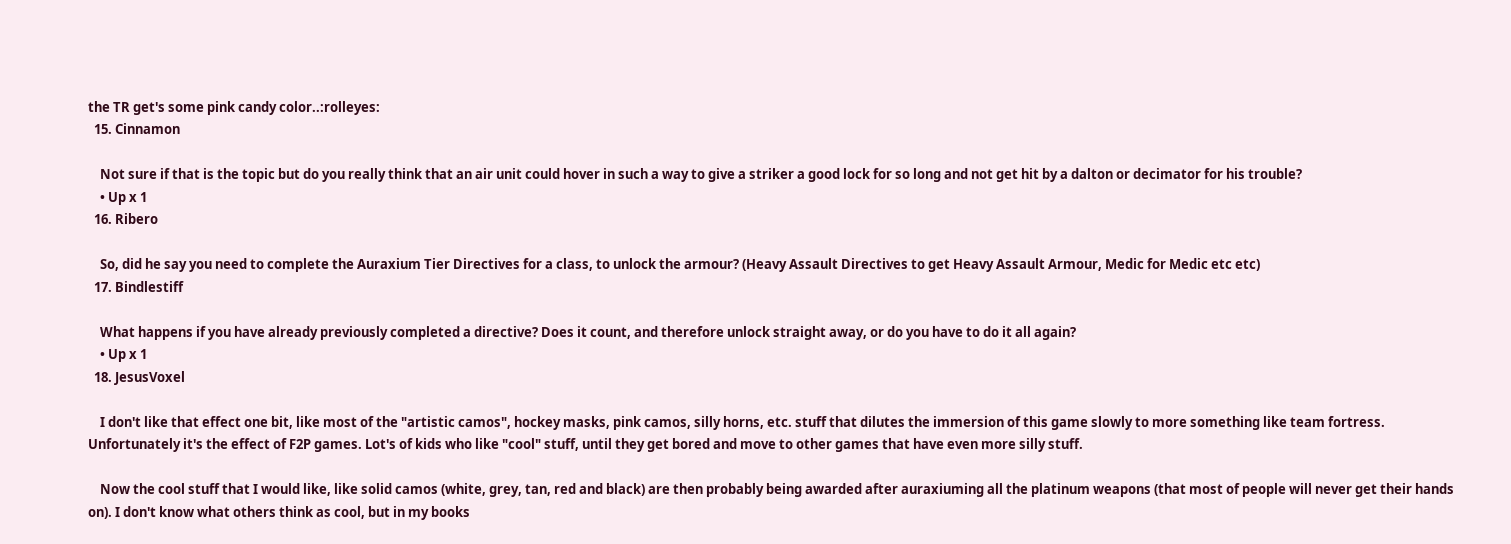the TR get's some pink candy color..:rolleyes:
  15. Cinnamon

    Not sure if that is the topic but do you really think that an air unit could hover in such a way to give a striker a good lock for so long and not get hit by a dalton or decimator for his trouble?
    • Up x 1
  16. Ribero

    So, did he say you need to complete the Auraxium Tier Directives for a class, to unlock the armour? (Heavy Assault Directives to get Heavy Assault Armour, Medic for Medic etc etc)
  17. Bindlestiff

    What happens if you have already previously completed a directive? Does it count, and therefore unlock straight away, or do you have to do it all again?
    • Up x 1
  18. JesusVoxel

    I don't like that effect one bit, like most of the "artistic camos", hockey masks, pink camos, silly horns, etc. stuff that dilutes the immersion of this game slowly to more something like team fortress. Unfortunately it's the effect of F2P games. Lot's of kids who like "cool" stuff, until they get bored and move to other games that have even more silly stuff.

    Now the cool stuff that I would like, like solid camos (white, grey, tan, red and black) are then probably being awarded after auraxiuming all the platinum weapons (that most of people will never get their hands on). I don't know what others think as cool, but in my books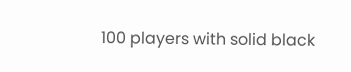100 players with solid black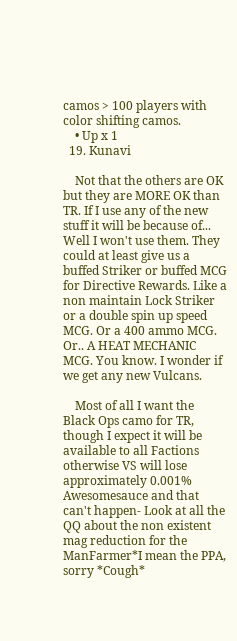camos > 100 players with color shifting camos.
    • Up x 1
  19. Kunavi

    Not that the others are OK but they are MORE OK than TR. If I use any of the new stuff it will be because of... Well I won't use them. They could at least give us a buffed Striker or buffed MCG for Directive Rewards. Like a non maintain Lock Striker or a double spin up speed MCG. Or a 400 ammo MCG. Or.. A HEAT MECHANIC MCG. You know. I wonder if we get any new Vulcans.

    Most of all I want the Black Ops camo for TR, though I expect it will be available to all Factions otherwise VS will lose approximately 0.001% Awesomesauce and that can't happen- Look at all the QQ about the non existent mag reduction for the ManFarmer*I mean the PPA, sorry *Cough*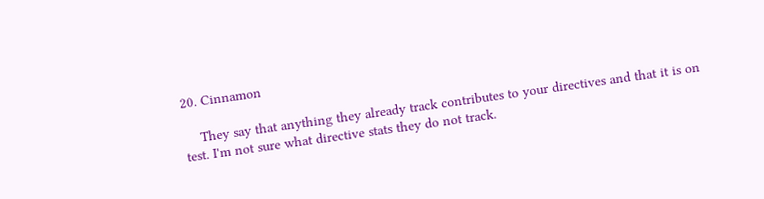20. Cinnamon

    They say that anything they already track contributes to your directives and that it is on test. I'm not sure what directive stats they do not track.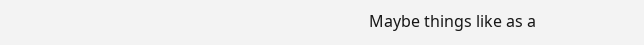Maybe things like as a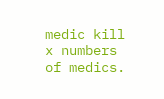medic kill x numbers of medics.